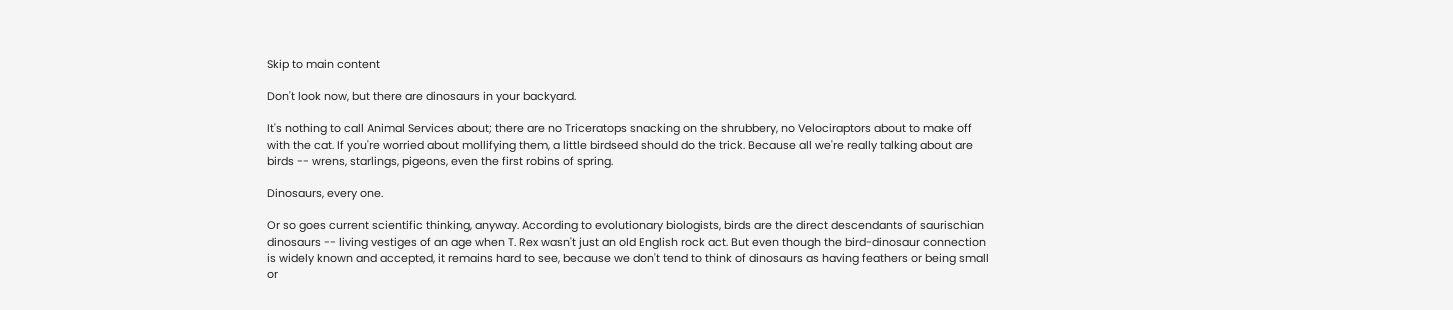Skip to main content

Don't look now, but there are dinosaurs in your backyard.

It's nothing to call Animal Services about; there are no Triceratops snacking on the shrubbery, no Velociraptors about to make off with the cat. If you're worried about mollifying them, a little birdseed should do the trick. Because all we're really talking about are birds -- wrens, starlings, pigeons, even the first robins of spring.

Dinosaurs, every one.

Or so goes current scientific thinking, anyway. According to evolutionary biologists, birds are the direct descendants of saurischian dinosaurs -- living vestiges of an age when T. Rex wasn't just an old English rock act. But even though the bird-dinosaur connection is widely known and accepted, it remains hard to see, because we don't tend to think of dinosaurs as having feathers or being small or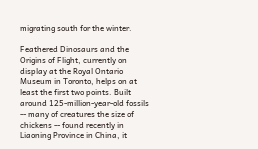migrating south for the winter.

Feathered Dinosaurs and the Origins of Flight, currently on display at the Royal Ontario Museum in Toronto, helps on at least the first two points. Built around 125-million-year-old fossils -- many of creatures the size of chickens -- found recently in Liaoning Province in China, it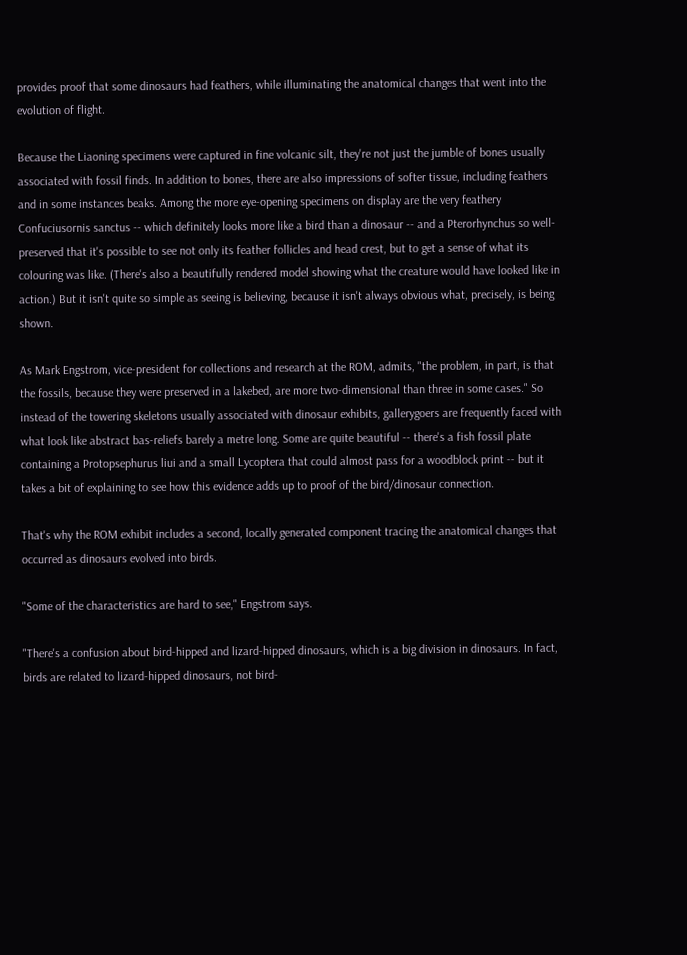provides proof that some dinosaurs had feathers, while illuminating the anatomical changes that went into the evolution of flight.

Because the Liaoning specimens were captured in fine volcanic silt, they're not just the jumble of bones usually associated with fossil finds. In addition to bones, there are also impressions of softer tissue, including feathers and in some instances beaks. Among the more eye-opening specimens on display are the very feathery Confuciusornis sanctus -- which definitely looks more like a bird than a dinosaur -- and a Pterorhynchus so well-preserved that it's possible to see not only its feather follicles and head crest, but to get a sense of what its colouring was like. (There's also a beautifully rendered model showing what the creature would have looked like in action.) But it isn't quite so simple as seeing is believing, because it isn't always obvious what, precisely, is being shown.

As Mark Engstrom, vice-president for collections and research at the ROM, admits, "the problem, in part, is that the fossils, because they were preserved in a lakebed, are more two-dimensional than three in some cases." So instead of the towering skeletons usually associated with dinosaur exhibits, gallerygoers are frequently faced with what look like abstract bas-reliefs barely a metre long. Some are quite beautiful -- there's a fish fossil plate containing a Protopsephurus liui and a small Lycoptera that could almost pass for a woodblock print -- but it takes a bit of explaining to see how this evidence adds up to proof of the bird/dinosaur connection.

That's why the ROM exhibit includes a second, locally generated component tracing the anatomical changes that occurred as dinosaurs evolved into birds.

"Some of the characteristics are hard to see," Engstrom says.

"There's a confusion about bird-hipped and lizard-hipped dinosaurs, which is a big division in dinosaurs. In fact, birds are related to lizard-hipped dinosaurs, not bird-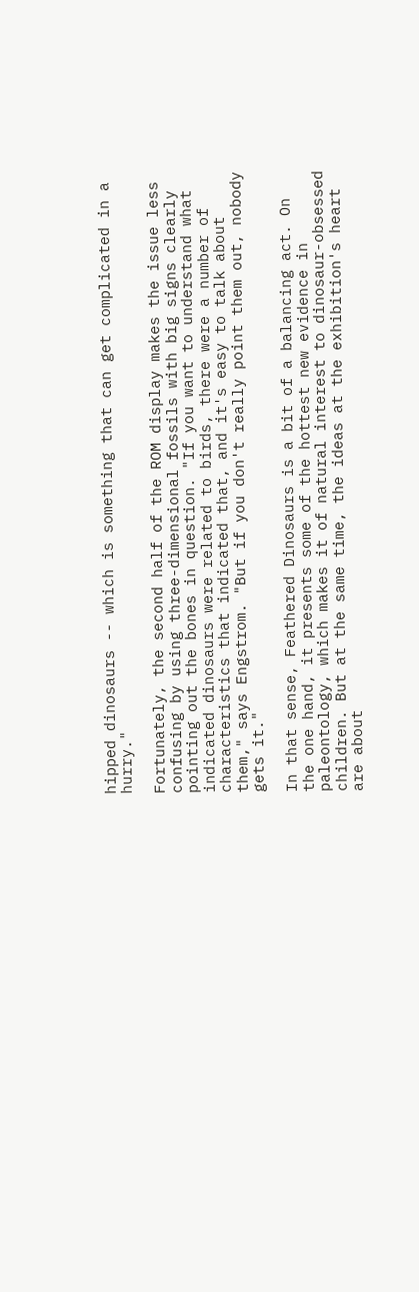hipped dinosaurs -- which is something that can get complicated in a hurry."

Fortunately, the second half of the ROM display makes the issue less confusing by using three-dimensional fossils with big signs clearly pointing out the bones in question. "If you want to understand what indicated dinosaurs were related to birds, there were a number of characteristics that indicated that, and it's easy to talk about them," says Engstrom. "But if you don't really point them out, nobody gets it."

In that sense, Feathered Dinosaurs is a bit of a balancing act. On the one hand, it presents some of the hottest new evidence in paleontology, which makes it of natural interest to dinosaur-obsessed children. But at the same time, the ideas at the exhibition's heart are about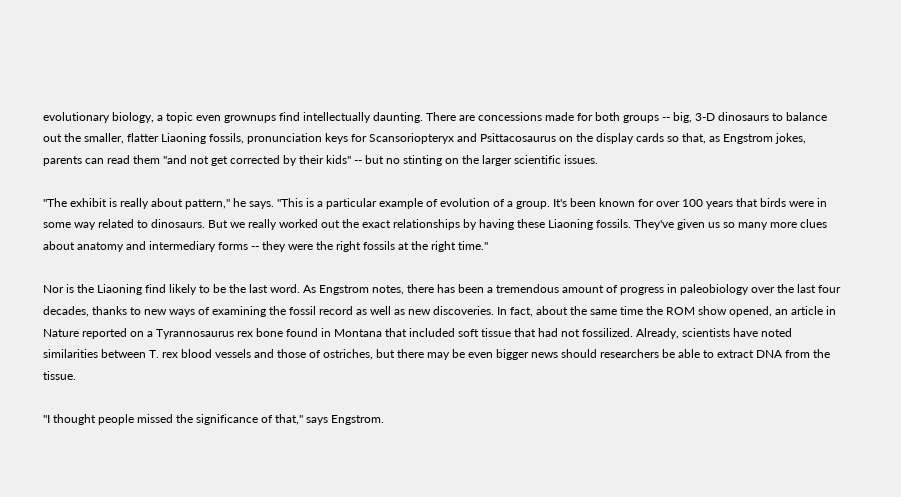evolutionary biology, a topic even grownups find intellectually daunting. There are concessions made for both groups -- big, 3-D dinosaurs to balance out the smaller, flatter Liaoning fossils, pronunciation keys for Scansoriopteryx and Psittacosaurus on the display cards so that, as Engstrom jokes, parents can read them "and not get corrected by their kids" -- but no stinting on the larger scientific issues.

"The exhibit is really about pattern," he says. "This is a particular example of evolution of a group. It's been known for over 100 years that birds were in some way related to dinosaurs. But we really worked out the exact relationships by having these Liaoning fossils. They've given us so many more clues about anatomy and intermediary forms -- they were the right fossils at the right time."

Nor is the Liaoning find likely to be the last word. As Engstrom notes, there has been a tremendous amount of progress in paleobiology over the last four decades, thanks to new ways of examining the fossil record as well as new discoveries. In fact, about the same time the ROM show opened, an article in Nature reported on a Tyrannosaurus rex bone found in Montana that included soft tissue that had not fossilized. Already, scientists have noted similarities between T. rex blood vessels and those of ostriches, but there may be even bigger news should researchers be able to extract DNA from the tissue.

"I thought people missed the significance of that," says Engstrom.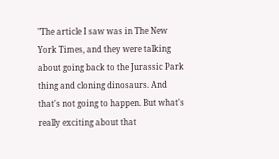"The article I saw was in The New York Times, and they were talking about going back to the Jurassic Park thing and cloning dinosaurs. And that's not going to happen. But what's really exciting about that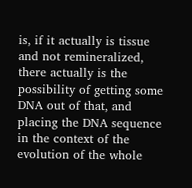is, if it actually is tissue and not remineralized, there actually is the possibility of getting some DNA out of that, and placing the DNA sequence in the context of the evolution of the whole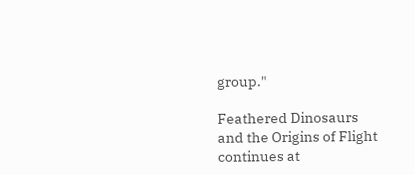group."

Feathered Dinosaurs and the Origins of Flight continues at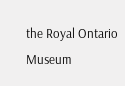the Royal Ontario Museum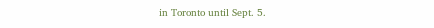in Toronto until Sept. 5.